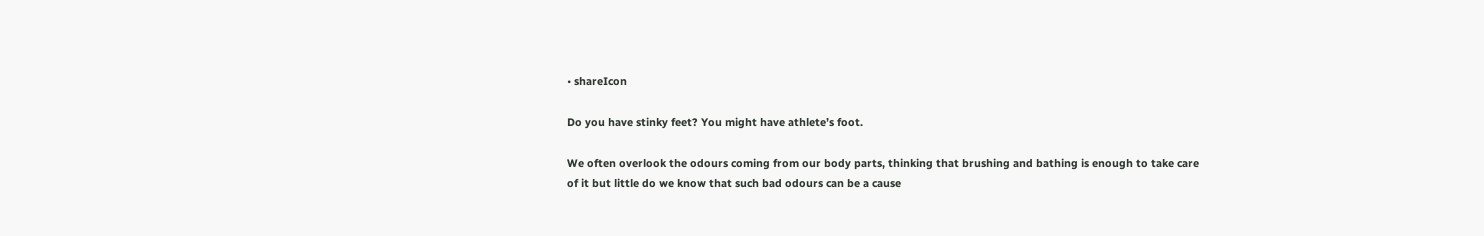• shareIcon

Do you have stinky feet? You might have athlete’s foot.

We often overlook the odours coming from our body parts, thinking that brushing and bathing is enough to take care of it but little do we know that such bad odours can be a cause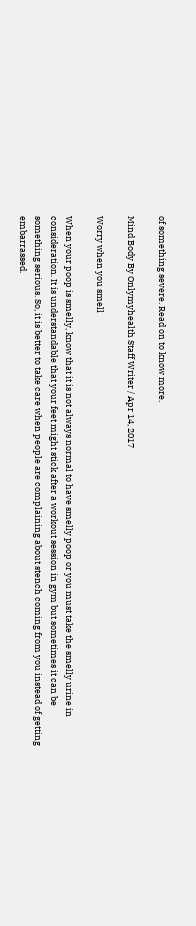of something severe. Read on to know more.

Mind Body By Onlymyhealth Staff Writer / Apr 14, 2017

Worry when you smell

When your poop is smelly, know that it is not always normal to have smelly poop or you must take the smelly urine in consideration. It is understandable that your feet might stick after a workout session in gym but sometimes it can be something serious. So, it is better to take care when people are complaining about stench coming from you instead of getting embarrassed.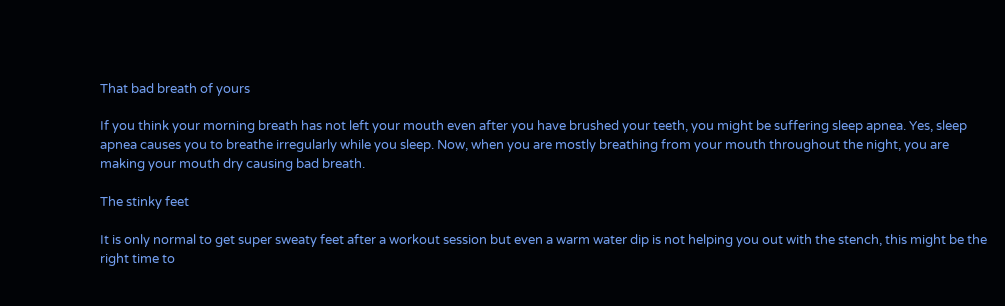That bad breath of yours

If you think your morning breath has not left your mouth even after you have brushed your teeth, you might be suffering sleep apnea. Yes, sleep apnea causes you to breathe irregularly while you sleep. Now, when you are mostly breathing from your mouth throughout the night, you are making your mouth dry causing bad breath.

The stinky feet

It is only normal to get super sweaty feet after a workout session but even a warm water dip is not helping you out with the stench, this might be the right time to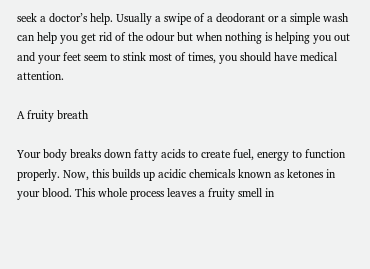seek a doctor’s help. Usually a swipe of a deodorant or a simple wash can help you get rid of the odour but when nothing is helping you out and your feet seem to stink most of times, you should have medical attention.

A fruity breath

Your body breaks down fatty acids to create fuel, energy to function properly. Now, this builds up acidic chemicals known as ketones in your blood. This whole process leaves a fruity smell in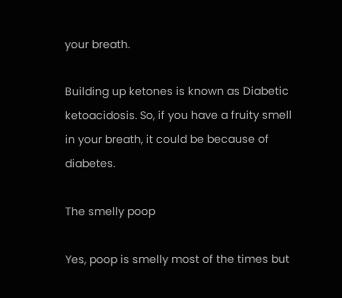your breath.

Building up ketones is known as Diabetic ketoacidosis. So, if you have a fruity smell in your breath, it could be because of diabetes.

The smelly poop

Yes, poop is smelly most of the times but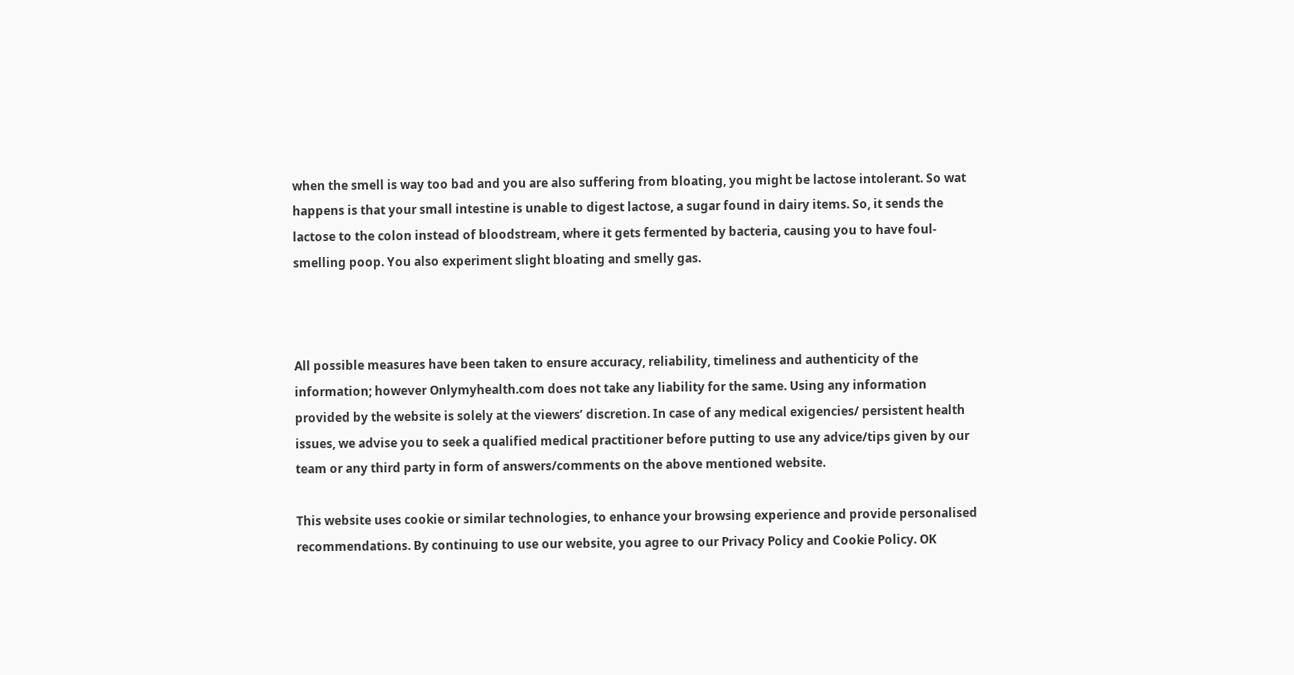when the smell is way too bad and you are also suffering from bloating, you might be lactose intolerant. So wat happens is that your small intestine is unable to digest lactose, a sugar found in dairy items. So, it sends the lactose to the colon instead of bloodstream, where it gets fermented by bacteria, causing you to have foul-smelling poop. You also experiment slight bloating and smelly gas.



All possible measures have been taken to ensure accuracy, reliability, timeliness and authenticity of the information; however Onlymyhealth.com does not take any liability for the same. Using any information provided by the website is solely at the viewers’ discretion. In case of any medical exigencies/ persistent health issues, we advise you to seek a qualified medical practitioner before putting to use any advice/tips given by our team or any third party in form of answers/comments on the above mentioned website.

This website uses cookie or similar technologies, to enhance your browsing experience and provide personalised recommendations. By continuing to use our website, you agree to our Privacy Policy and Cookie Policy. OK